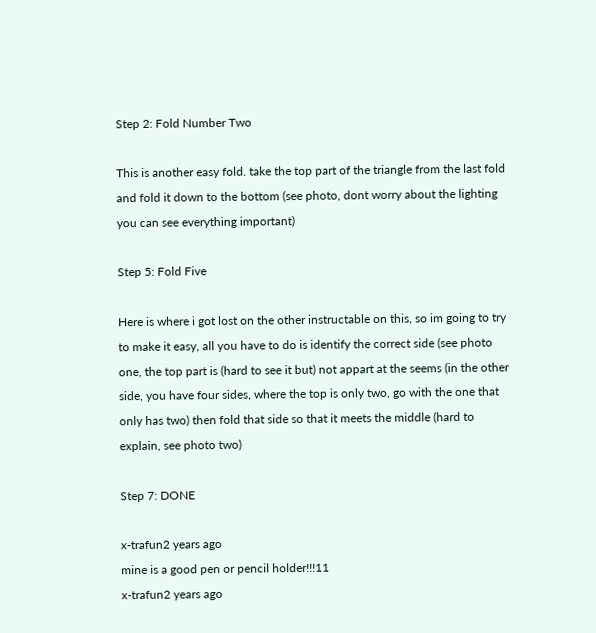Step 2: Fold Number Two

This is another easy fold. take the top part of the triangle from the last fold and fold it down to the bottom (see photo, dont worry about the lighting you can see everything important)

Step 5: Fold Five

Here is where i got lost on the other instructable on this, so im going to try to make it easy, all you have to do is identify the correct side (see photo one, the top part is (hard to see it but) not appart at the seems (in the other side, you have four sides, where the top is only two, go with the one that only has two) then fold that side so that it meets the middle (hard to explain, see photo two)

Step 7: DONE

x-trafun2 years ago
mine is a good pen or pencil holder!!!11
x-trafun2 years ago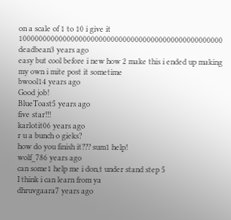on a scale of 1 to 10 i give it 100000000000000000000000000000000000000000000000000
deadbean3 years ago
easy but cool before i new how 2 make this i ended up making my own i mite post it sometime
bwool14 years ago
Good job!
BlueToast5 years ago
five star!!!
karlotit06 years ago
r u a bunch o gieks?
how do you finish it??? sum1 help!
wolf_786 years ago
can some1 help me i don,t under stand step 5
I think i can learn from ya
dhruvgaara7 years ago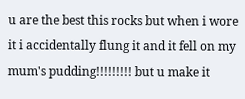u are the best this rocks but when i wore it i accidentally flung it and it fell on my mum's pudding!!!!!!!!! but u make it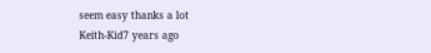seem easy thanks a lot
Keith-Kid7 years ago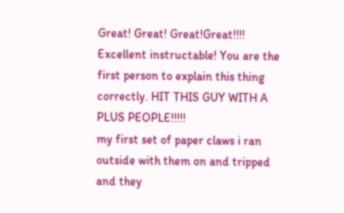Great! Great! Great!Great!!!! Excellent instructable! You are the first person to explain this thing correctly. HIT THIS GUY WITH A PLUS PEOPLE!!!!!
my first set of paper claws i ran outside with them on and tripped and they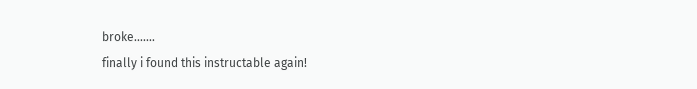broke.......
finally i found this instructable again!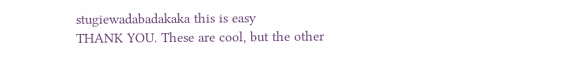stugiewadabadakaka this is easy
THANK YOU. These are cool, but the other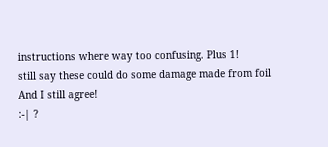instructions where way too confusing. Plus 1!
still say these could do some damage made from foil
And I still agree!
:-| ?